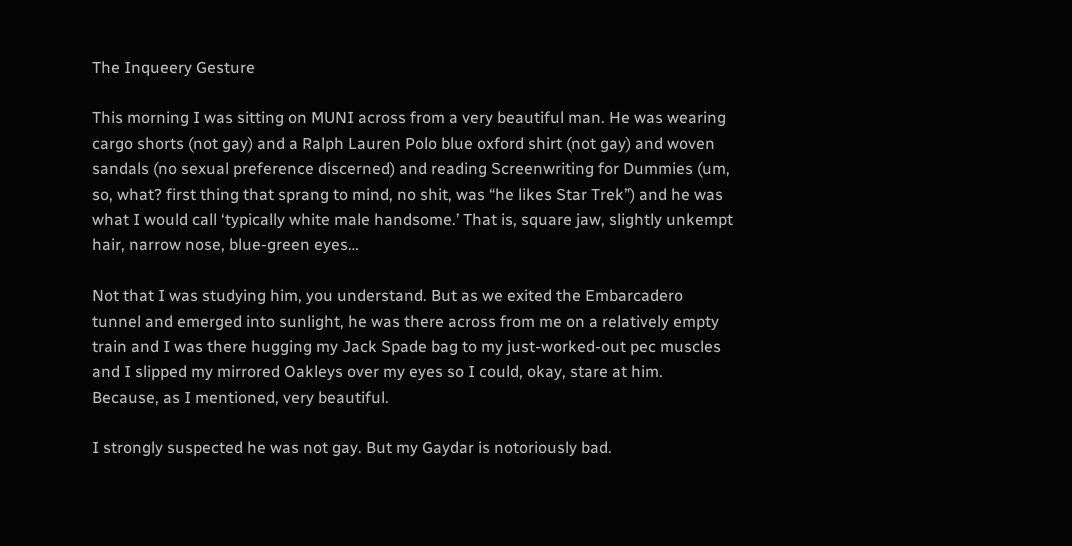The Inqueery Gesture

This morning I was sitting on MUNI across from a very beautiful man. He was wearing cargo shorts (not gay) and a Ralph Lauren Polo blue oxford shirt (not gay) and woven sandals (no sexual preference discerned) and reading Screenwriting for Dummies (um, so, what? first thing that sprang to mind, no shit, was “he likes Star Trek”) and he was what I would call ‘typically white male handsome.’ That is, square jaw, slightly unkempt hair, narrow nose, blue-green eyes…

Not that I was studying him, you understand. But as we exited the Embarcadero tunnel and emerged into sunlight, he was there across from me on a relatively empty train and I was there hugging my Jack Spade bag to my just-worked-out pec muscles and I slipped my mirrored Oakleys over my eyes so I could, okay, stare at him. Because, as I mentioned, very beautiful.

I strongly suspected he was not gay. But my Gaydar is notoriously bad.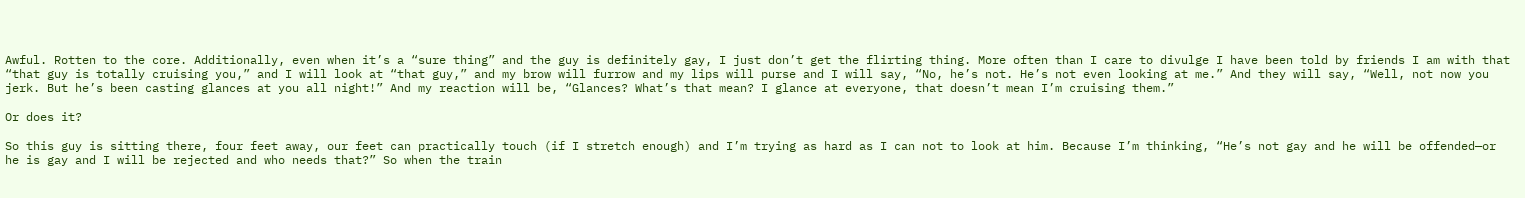Awful. Rotten to the core. Additionally, even when it’s a “sure thing” and the guy is definitely gay, I just don’t get the flirting thing. More often than I care to divulge I have been told by friends I am with that “that guy is totally cruising you,” and I will look at “that guy,” and my brow will furrow and my lips will purse and I will say, “No, he’s not. He’s not even looking at me.” And they will say, “Well, not now you jerk. But he’s been casting glances at you all night!” And my reaction will be, “Glances? What’s that mean? I glance at everyone, that doesn’t mean I’m cruising them.”

Or does it?

So this guy is sitting there, four feet away, our feet can practically touch (if I stretch enough) and I’m trying as hard as I can not to look at him. Because I’m thinking, “He’s not gay and he will be offended—or he is gay and I will be rejected and who needs that?” So when the train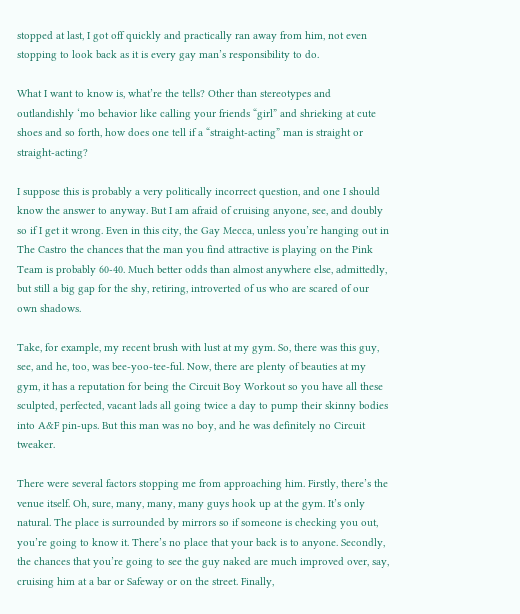stopped at last, I got off quickly and practically ran away from him, not even stopping to look back as it is every gay man’s responsibility to do.

What I want to know is, what’re the tells? Other than stereotypes and outlandishly ‘mo behavior like calling your friends “girl” and shrieking at cute shoes and so forth, how does one tell if a “straight-acting” man is straight or straight-acting?

I suppose this is probably a very politically incorrect question, and one I should know the answer to anyway. But I am afraid of cruising anyone, see, and doubly so if I get it wrong. Even in this city, the Gay Mecca, unless you’re hanging out in The Castro the chances that the man you find attractive is playing on the Pink Team is probably 60-40. Much better odds than almost anywhere else, admittedly, but still a big gap for the shy, retiring, introverted of us who are scared of our own shadows.

Take, for example, my recent brush with lust at my gym. So, there was this guy, see, and he, too, was bee-yoo-tee-ful. Now, there are plenty of beauties at my gym, it has a reputation for being the Circuit Boy Workout so you have all these sculpted, perfected, vacant lads all going twice a day to pump their skinny bodies into A&F pin-ups. But this man was no boy, and he was definitely no Circuit tweaker.

There were several factors stopping me from approaching him. Firstly, there’s the venue itself. Oh, sure, many, many, many guys hook up at the gym. It’s only natural. The place is surrounded by mirrors so if someone is checking you out, you’re going to know it. There’s no place that your back is to anyone. Secondly, the chances that you’re going to see the guy naked are much improved over, say, cruising him at a bar or Safeway or on the street. Finally,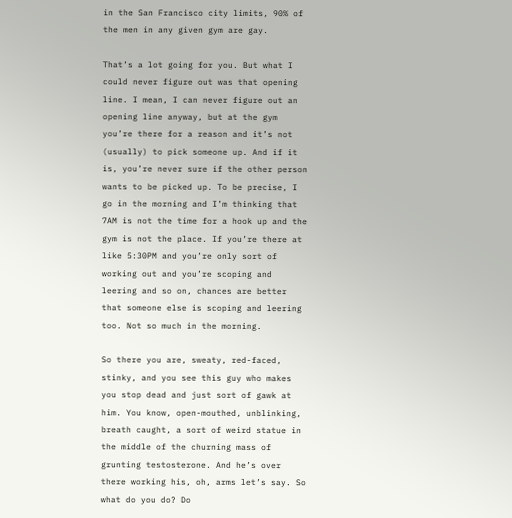in the San Francisco city limits, 90% of the men in any given gym are gay.

That’s a lot going for you. But what I could never figure out was that opening line. I mean, I can never figure out an opening line anyway, but at the gym you’re there for a reason and it’s not (usually) to pick someone up. And if it is, you’re never sure if the other person wants to be picked up. To be precise, I go in the morning and I’m thinking that 7AM is not the time for a hook up and the gym is not the place. If you’re there at like 5:30PM and you’re only sort of working out and you’re scoping and leering and so on, chances are better that someone else is scoping and leering too. Not so much in the morning.

So there you are, sweaty, red-faced, stinky, and you see this guy who makes you stop dead and just sort of gawk at him. You know, open-mouthed, unblinking, breath caught, a sort of weird statue in the middle of the churning mass of grunting testosterone. And he’s over there working his, oh, arms let’s say. So what do you do? Do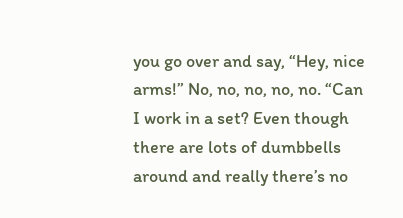you go over and say, “Hey, nice arms!” No, no, no, no, no. “Can I work in a set? Even though there are lots of dumbbells around and really there’s no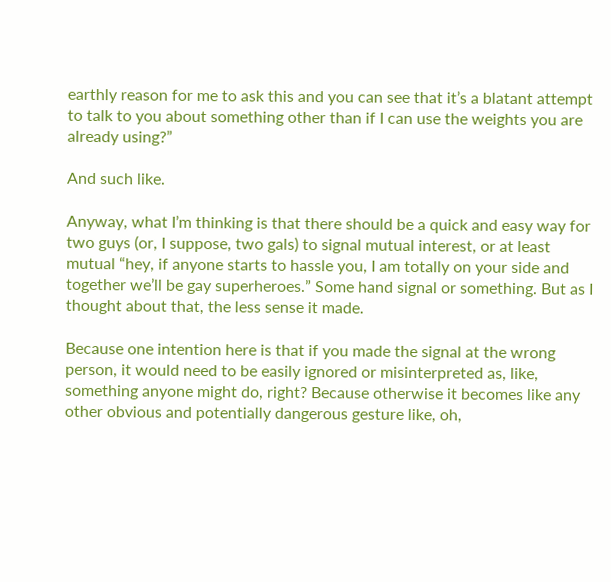earthly reason for me to ask this and you can see that it’s a blatant attempt to talk to you about something other than if I can use the weights you are already using?”

And such like.

Anyway, what I’m thinking is that there should be a quick and easy way for two guys (or, I suppose, two gals) to signal mutual interest, or at least mutual “hey, if anyone starts to hassle you, I am totally on your side and together we’ll be gay superheroes.” Some hand signal or something. But as I thought about that, the less sense it made.

Because one intention here is that if you made the signal at the wrong person, it would need to be easily ignored or misinterpreted as, like, something anyone might do, right? Because otherwise it becomes like any other obvious and potentially dangerous gesture like, oh,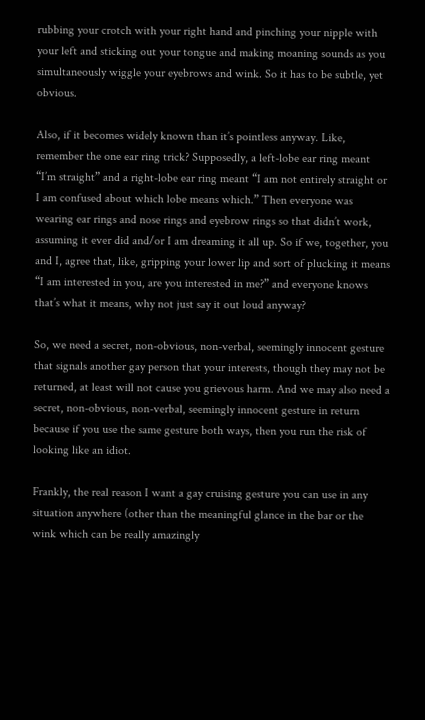rubbing your crotch with your right hand and pinching your nipple with your left and sticking out your tongue and making moaning sounds as you simultaneously wiggle your eyebrows and wink. So it has to be subtle, yet obvious.

Also, if it becomes widely known than it’s pointless anyway. Like, remember the one ear ring trick? Supposedly, a left-lobe ear ring meant “I’m straight” and a right-lobe ear ring meant “I am not entirely straight or I am confused about which lobe means which.” Then everyone was wearing ear rings and nose rings and eyebrow rings so that didn’t work, assuming it ever did and/or I am dreaming it all up. So if we, together, you and I, agree that, like, gripping your lower lip and sort of plucking it means “I am interested in you, are you interested in me?” and everyone knows that’s what it means, why not just say it out loud anyway?

So, we need a secret, non-obvious, non-verbal, seemingly innocent gesture that signals another gay person that your interests, though they may not be returned, at least will not cause you grievous harm. And we may also need a secret, non-obvious, non-verbal, seemingly innocent gesture in return because if you use the same gesture both ways, then you run the risk of looking like an idiot.

Frankly, the real reason I want a gay cruising gesture you can use in any situation anywhere (other than the meaningful glance in the bar or the wink which can be really amazingly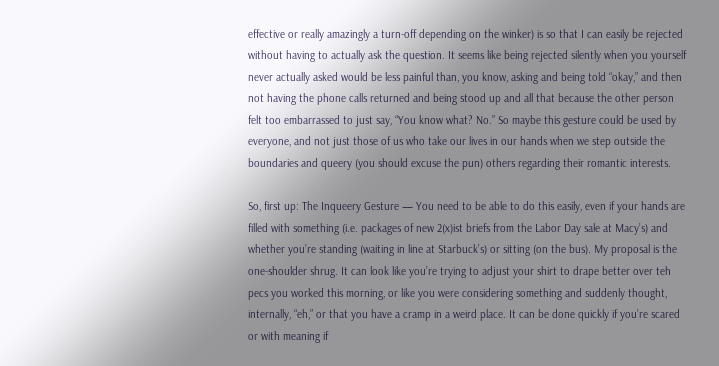effective or really amazingly a turn-off depending on the winker) is so that I can easily be rejected without having to actually ask the question. It seems like being rejected silently when you yourself never actually asked would be less painful than, you know, asking and being told “okay,” and then not having the phone calls returned and being stood up and all that because the other person felt too embarrassed to just say, “You know what? No.” So maybe this gesture could be used by everyone, and not just those of us who take our lives in our hands when we step outside the boundaries and queery (you should excuse the pun) others regarding their romantic interests.

So, first up: The Inqueery Gesture — You need to be able to do this easily, even if your hands are filled with something (i.e. packages of new 2(x)ist briefs from the Labor Day sale at Macy’s) and whether you’re standing (waiting in line at Starbuck’s) or sitting (on the bus). My proposal is the one-shoulder shrug. It can look like you’re trying to adjust your shirt to drape better over teh pecs you worked this morning, or like you were considering something and suddenly thought, internally, “eh,” or that you have a cramp in a weird place. It can be done quickly if you’re scared or with meaning if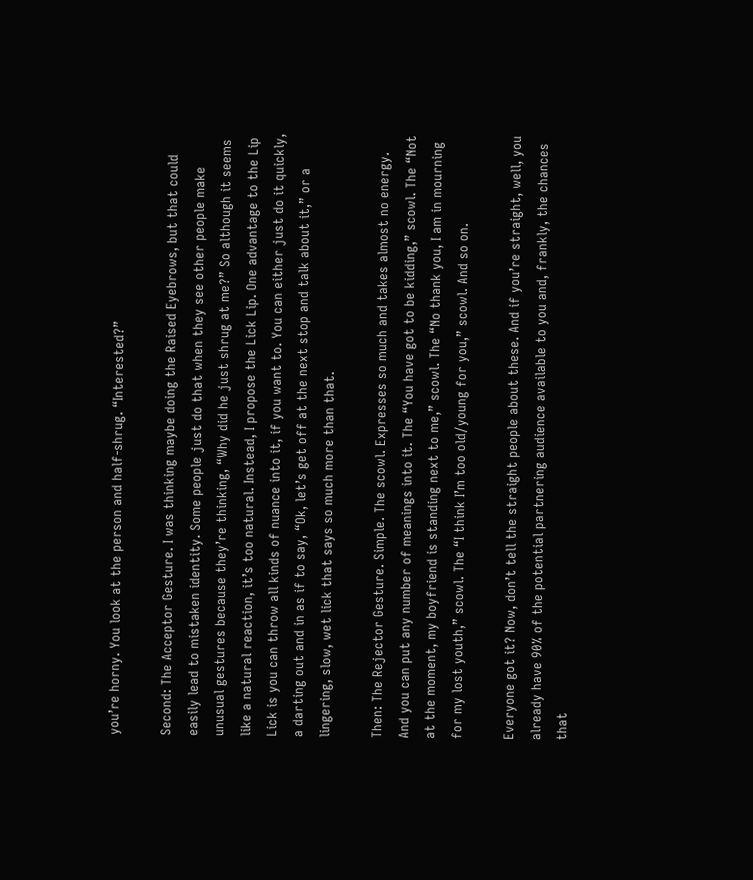you’re horny. You look at the person and half-shrug. “Interested?”

Second: The Acceptor Gesture. I was thinking maybe doing the Raised Eyebrows, but that could easily lead to mistaken identity. Some people just do that when they see other people make unusual gestures because they’re thinking, “Why did he just shrug at me?” So although it seems like a natural reaction, it’s too natural. Instead, I propose the Lick Lip. One advantage to the Lip Lick is you can throw all kinds of nuance into it, if you want to. You can either just do it quickly, a darting out and in as if to say, “Ok, let’s get off at the next stop and talk about it,” or a lingering, slow, wet lick that says so much more than that.

Then: The Rejector Gesture. Simple. The scowl. Expresses so much and takes almost no energy. And you can put any number of meanings into it. The “You have got to be kidding,” scowl. The “Not at the moment, my boyfriend is standing next to me,” scowl. The “No thank you, I am in mourning for my lost youth,” scowl. The “I think I’m too old/young for you,” scowl. And so on.

Everyone got it? Now, don’t tell the straight people about these. And if you’re straight, well, you already have 90% of the potential partnering audience available to you and, frankly, the chances that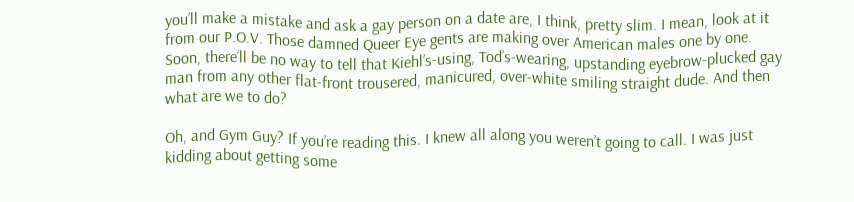you’ll make a mistake and ask a gay person on a date are, I think, pretty slim. I mean, look at it from our P.O.V. Those damned Queer Eye gents are making over American males one by one. Soon, there’ll be no way to tell that Kiehl’s-using, Tod’s-wearing, upstanding eyebrow-plucked gay man from any other flat-front trousered, manicured, over-white smiling straight dude. And then what are we to do?

Oh, and Gym Guy? If you’re reading this. I knew all along you weren’t going to call. I was just kidding about getting some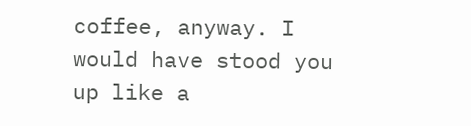coffee, anyway. I would have stood you up like a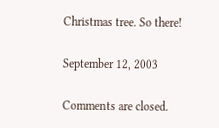Christmas tree. So there!

September 12, 2003

Comments are closed.